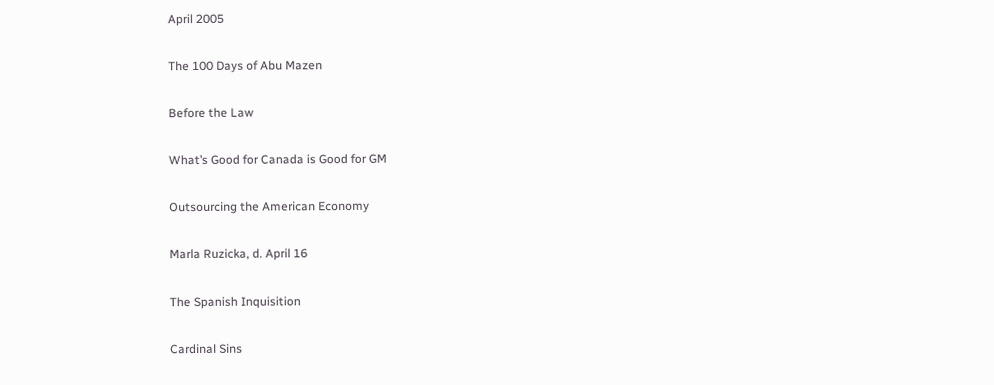April 2005

The 100 Days of Abu Mazen

Before the Law

What’s Good for Canada is Good for GM

Outsourcing the American Economy

Marla Ruzicka, d. April 16

The Spanish Inquisition

Cardinal Sins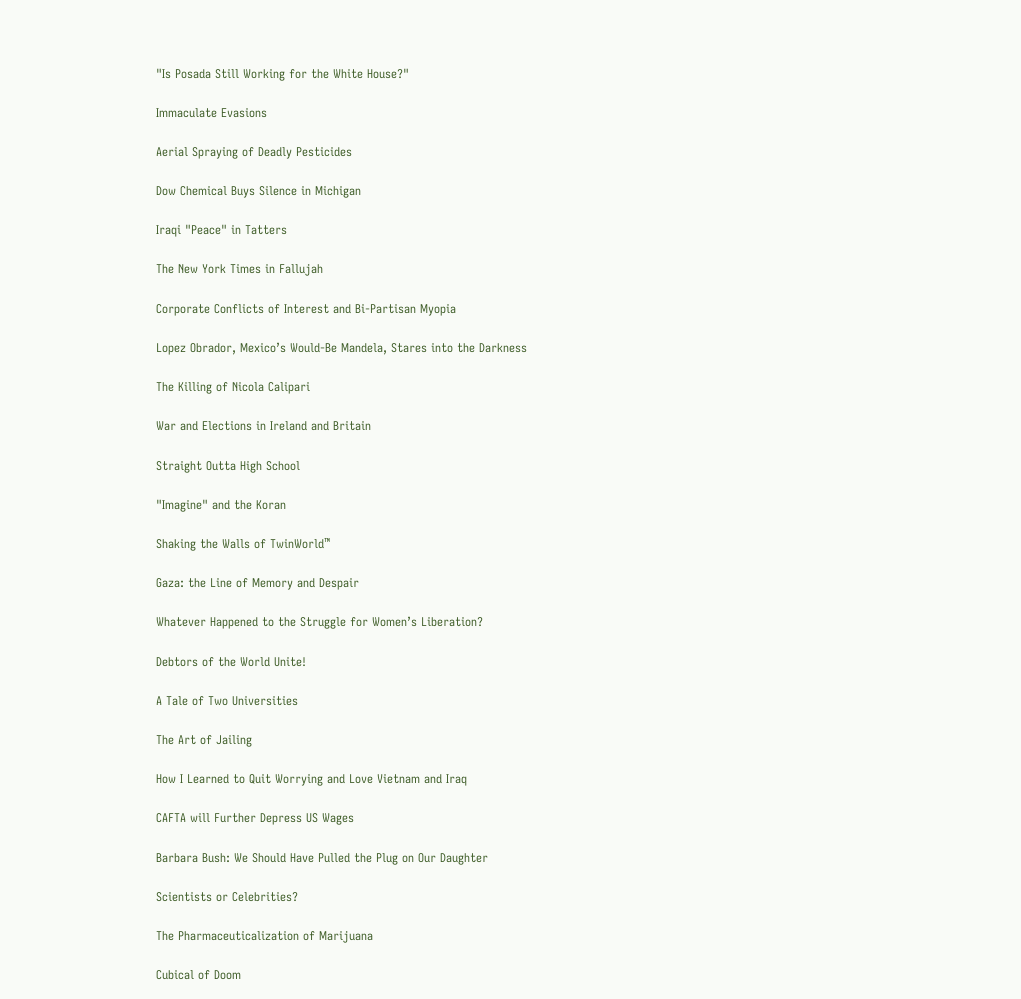"Is Posada Still Working for the White House?"

Immaculate Evasions

Aerial Spraying of Deadly Pesticides

Dow Chemical Buys Silence in Michigan

Iraqi "Peace" in Tatters

The New York Times in Fallujah

Corporate Conflicts of Interest and Bi-Partisan Myopia

Lopez Obrador, Mexico’s Would-Be Mandela, Stares into the Darkness

The Killing of Nicola Calipari

War and Elections in Ireland and Britain

Straight Outta High School

"Imagine" and the Koran

Shaking the Walls of TwinWorld™

Gaza: the Line of Memory and Despair

Whatever Happened to the Struggle for Women’s Liberation?

Debtors of the World Unite!

A Tale of Two Universities

The Art of Jailing

How I Learned to Quit Worrying and Love Vietnam and Iraq

CAFTA will Further Depress US Wages

Barbara Bush: We Should Have Pulled the Plug on Our Daughter

Scientists or Celebrities?

The Pharmaceuticalization of Marijuana

Cubical of Doom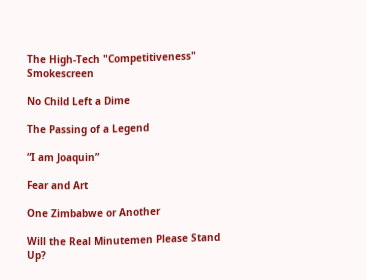The High-Tech "Competitiveness" Smokescreen

No Child Left a Dime

The Passing of a Legend

“I am Joaquin”

Fear and Art

One Zimbabwe or Another

Will the Real Minutemen Please Stand Up?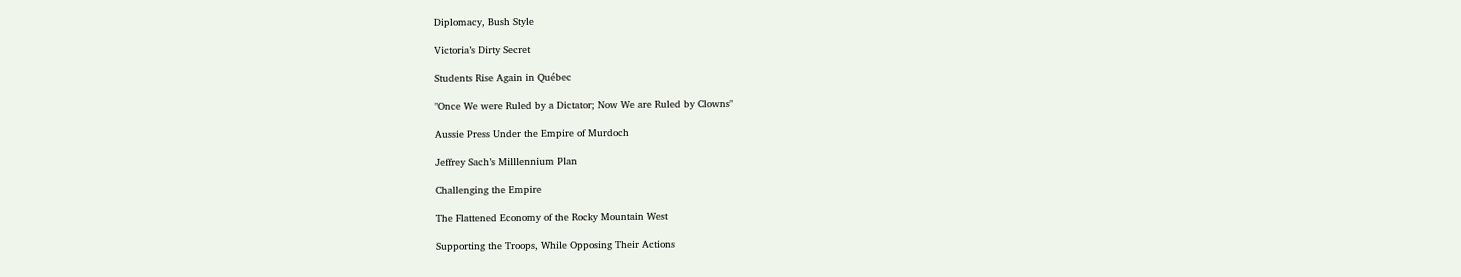Diplomacy, Bush Style

Victoria’s Dirty Secret

Students Rise Again in Québec

"Once We were Ruled by a Dictator; Now We are Ruled by Clowns"

Aussie Press Under the Empire of Murdoch

Jeffrey Sach’s Milllennium Plan

Challenging the Empire

The Flattened Economy of the Rocky Mountain West

Supporting the Troops, While Opposing Their Actions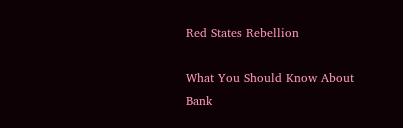Red States Rebellion

What You Should Know About Bank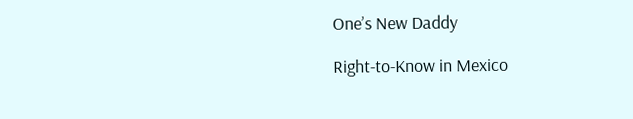One’s New Daddy

Right-to-Know in Mexico